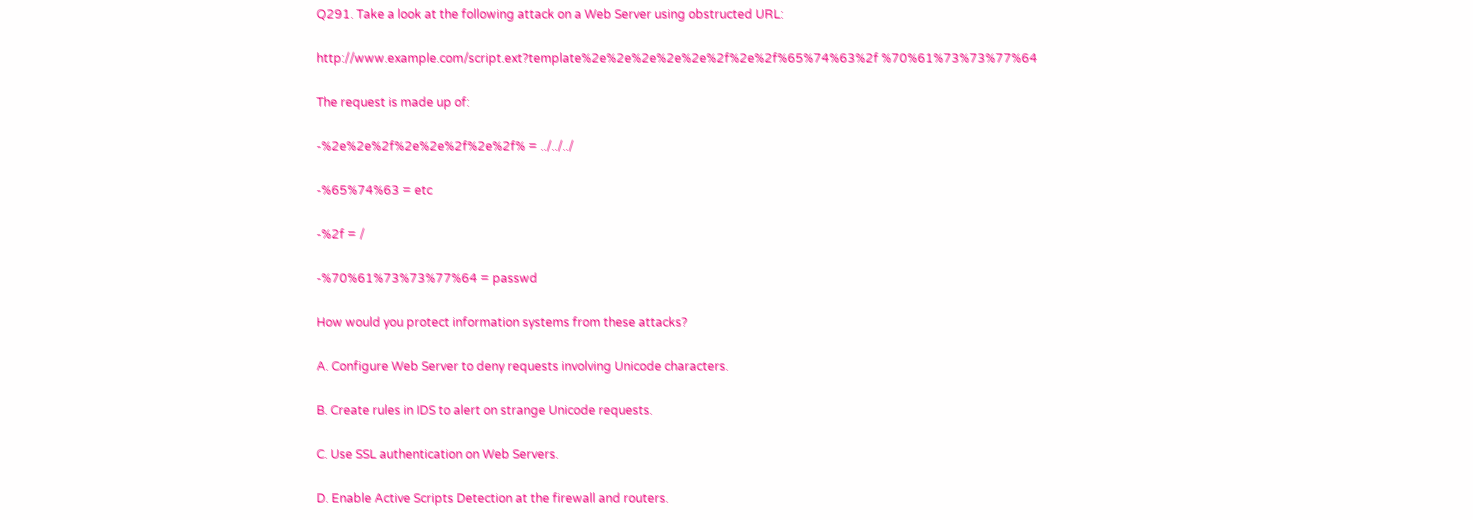Q291. Take a look at the following attack on a Web Server using obstructed URL:

http://www.example.com/script.ext?template%2e%2e%2e%2e%2e%2f%2e%2f%65%74%63%2f %70%61%73%73%77%64

The request is made up of:

-%2e%2e%2f%2e%2e%2f%2e%2f% = ../../../

-%65%74%63 = etc

-%2f = /

-%70%61%73%73%77%64 = passwd

How would you protect information systems from these attacks?

A. Configure Web Server to deny requests involving Unicode characters.

B. Create rules in IDS to alert on strange Unicode requests.

C. Use SSL authentication on Web Servers.

D. Enable Active Scripts Detection at the firewall and routers.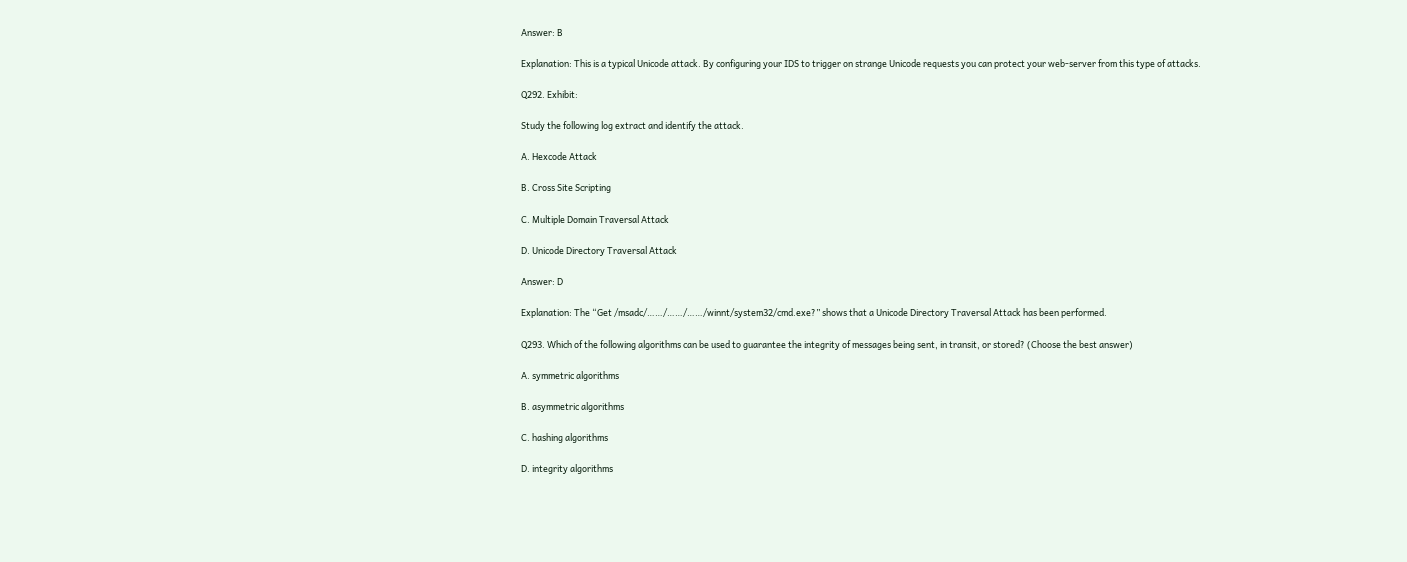Answer: B

Explanation: This is a typical Unicode attack. By configuring your IDS to trigger on strange Unicode requests you can protect your web-server from this type of attacks.

Q292. Exhibit:

Study the following log extract and identify the attack.

A. Hexcode Attack

B. Cross Site Scripting

C. Multiple Domain Traversal Attack

D. Unicode Directory Traversal Attack

Answer: D

Explanation: The “Get /msadc/……/……/……/winnt/system32/cmd.exe?” shows that a Unicode Directory Traversal Attack has been performed.

Q293. Which of the following algorithms can be used to guarantee the integrity of messages being sent, in transit, or stored? (Choose the best answer)

A. symmetric algorithms

B. asymmetric algorithms

C. hashing algorithms

D. integrity algorithms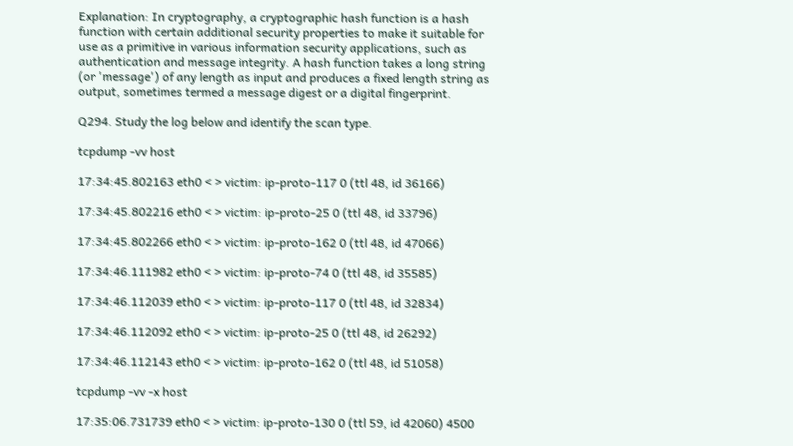Explanation: In cryptography, a cryptographic hash function is a hash function with certain additional security properties to make it suitable for use as a primitive in various information security applications, such as authentication and message integrity. A hash function takes a long string (or 'message') of any length as input and produces a fixed length string as output, sometimes termed a message digest or a digital fingerprint.

Q294. Study the log below and identify the scan type.

tcpdump -vv host

17:34:45.802163 eth0 < > victim: ip-proto-117 0 (ttl 48, id 36166)

17:34:45.802216 eth0 < > victim: ip-proto-25 0 (ttl 48, id 33796)

17:34:45.802266 eth0 < > victim: ip-proto-162 0 (ttl 48, id 47066)

17:34:46.111982 eth0 < > victim: ip-proto-74 0 (ttl 48, id 35585)

17:34:46.112039 eth0 < > victim: ip-proto-117 0 (ttl 48, id 32834)

17:34:46.112092 eth0 < > victim: ip-proto-25 0 (ttl 48, id 26292)

17:34:46.112143 eth0 < > victim: ip-proto-162 0 (ttl 48, id 51058)

tcpdump -vv -x host

17:35:06.731739 eth0 < > victim: ip-proto-130 0 (ttl 59, id 42060) 4500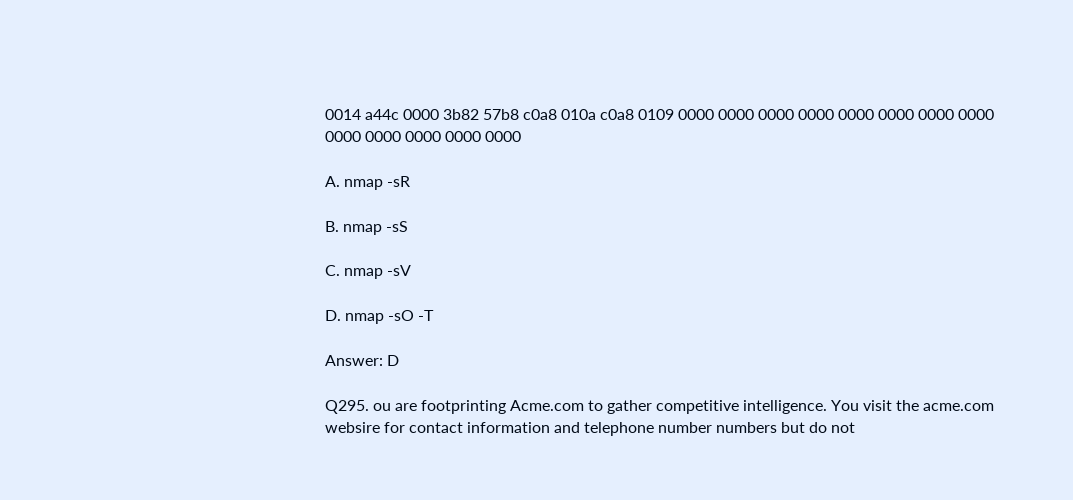0014 a44c 0000 3b82 57b8 c0a8 010a c0a8 0109 0000 0000 0000 0000 0000 0000 0000 0000 0000 0000 0000 0000 0000

A. nmap -sR

B. nmap -sS

C. nmap -sV

D. nmap -sO -T

Answer: D

Q295. ou are footprinting Acme.com to gather competitive intelligence. You visit the acme.com websire for contact information and telephone number numbers but do not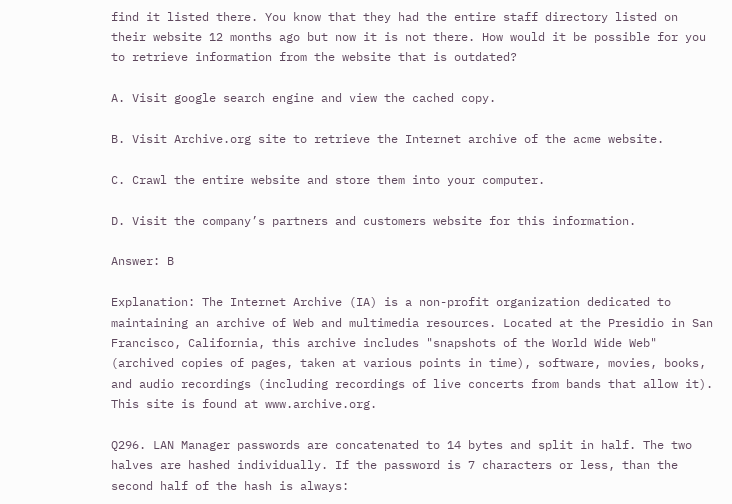find it listed there. You know that they had the entire staff directory listed on their website 12 months ago but now it is not there. How would it be possible for you to retrieve information from the website that is outdated?

A. Visit google search engine and view the cached copy.

B. Visit Archive.org site to retrieve the Internet archive of the acme website.

C. Crawl the entire website and store them into your computer.

D. Visit the company’s partners and customers website for this information.

Answer: B

Explanation: The Internet Archive (IA) is a non-profit organization dedicated to maintaining an archive of Web and multimedia resources. Located at the Presidio in San Francisco, California, this archive includes "snapshots of the World Wide Web" (archived copies of pages, taken at various points in time), software, movies, books, and audio recordings (including recordings of live concerts from bands that allow it). This site is found at www.archive.org.

Q296. LAN Manager passwords are concatenated to 14 bytes and split in half. The two halves are hashed individually. If the password is 7 characters or less, than the second half of the hash is always: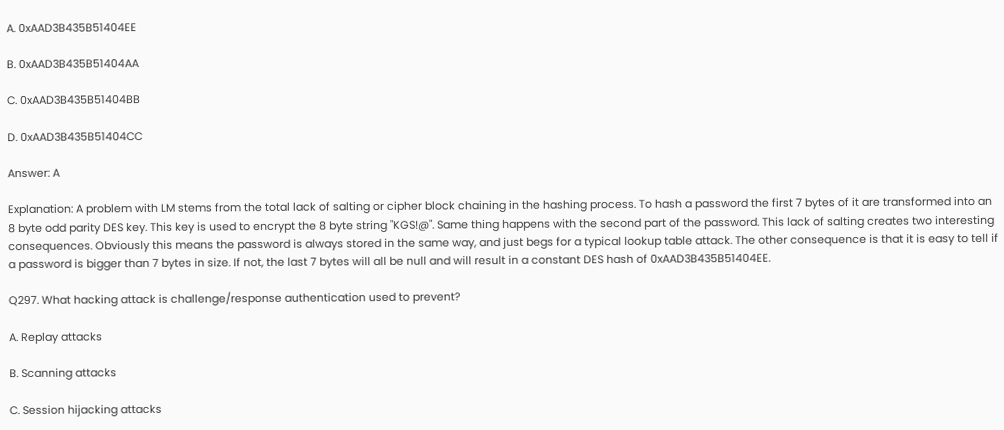A. 0xAAD3B435B51404EE

B. 0xAAD3B435B51404AA

C. 0xAAD3B435B51404BB

D. 0xAAD3B435B51404CC

Answer: A

Explanation: A problem with LM stems from the total lack of salting or cipher block chaining in the hashing process. To hash a password the first 7 bytes of it are transformed into an 8 byte odd parity DES key. This key is used to encrypt the 8 byte string "KGS!@". Same thing happens with the second part of the password. This lack of salting creates two interesting consequences. Obviously this means the password is always stored in the same way, and just begs for a typical lookup table attack. The other consequence is that it is easy to tell if a password is bigger than 7 bytes in size. If not, the last 7 bytes will all be null and will result in a constant DES hash of 0xAAD3B435B51404EE.

Q297. What hacking attack is challenge/response authentication used to prevent?

A. Replay attacks

B. Scanning attacks

C. Session hijacking attacks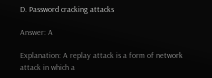D. Password cracking attacks

Answer: A

Explanation: A replay attack is a form of network attack in which a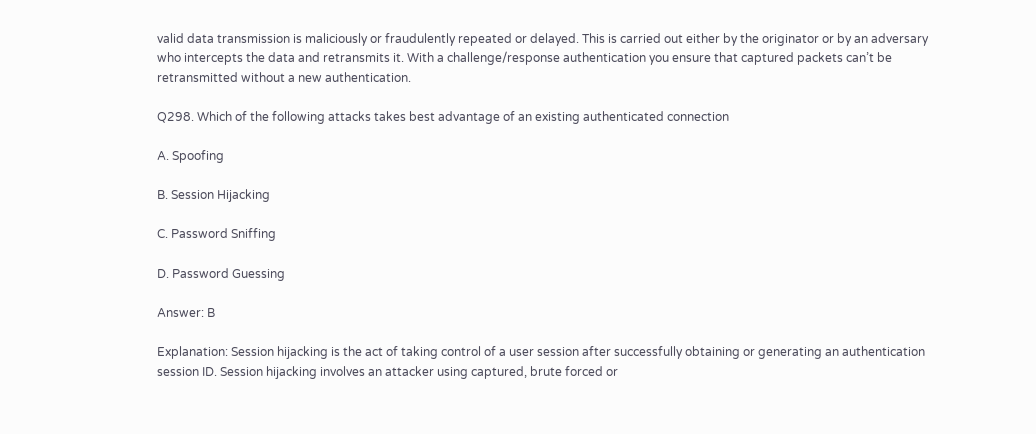valid data transmission is maliciously or fraudulently repeated or delayed. This is carried out either by the originator or by an adversary who intercepts the data and retransmits it. With a challenge/response authentication you ensure that captured packets can’t be retransmitted without a new authentication.

Q298. Which of the following attacks takes best advantage of an existing authenticated connection

A. Spoofing

B. Session Hijacking

C. Password Sniffing

D. Password Guessing

Answer: B

Explanation: Session hijacking is the act of taking control of a user session after successfully obtaining or generating an authentication session ID. Session hijacking involves an attacker using captured, brute forced or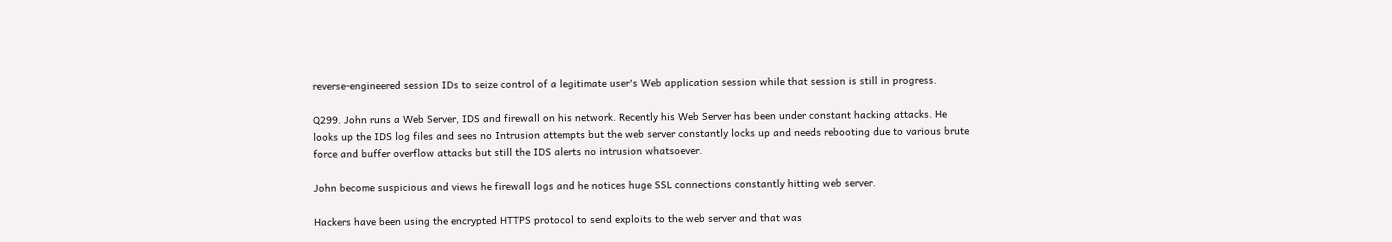reverse-engineered session IDs to seize control of a legitimate user's Web application session while that session is still in progress.

Q299. John runs a Web Server, IDS and firewall on his network. Recently his Web Server has been under constant hacking attacks. He looks up the IDS log files and sees no Intrusion attempts but the web server constantly locks up and needs rebooting due to various brute force and buffer overflow attacks but still the IDS alerts no intrusion whatsoever.

John become suspicious and views he firewall logs and he notices huge SSL connections constantly hitting web server.

Hackers have been using the encrypted HTTPS protocol to send exploits to the web server and that was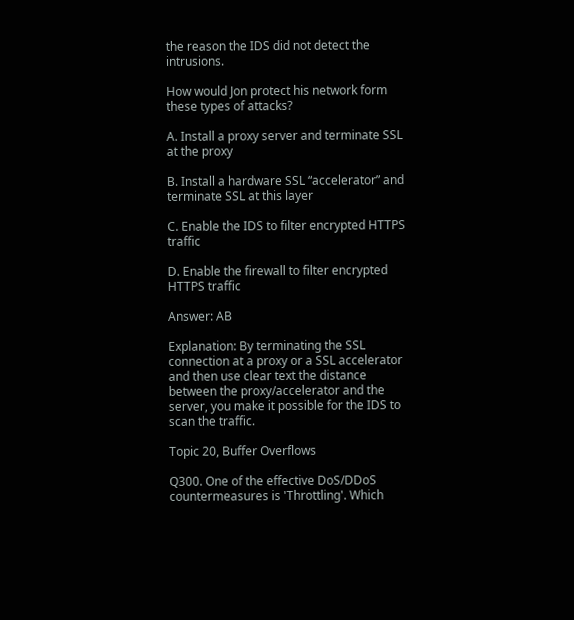the reason the IDS did not detect the intrusions.

How would Jon protect his network form these types of attacks?

A. Install a proxy server and terminate SSL at the proxy

B. Install a hardware SSL “accelerator” and terminate SSL at this layer

C. Enable the IDS to filter encrypted HTTPS traffic

D. Enable the firewall to filter encrypted HTTPS traffic

Answer: AB

Explanation: By terminating the SSL connection at a proxy or a SSL accelerator and then use clear text the distance between the proxy/accelerator and the server, you make it possible for the IDS to scan the traffic.

Topic 20, Buffer Overflows

Q300. One of the effective DoS/DDoS countermeasures is 'Throttling'. Which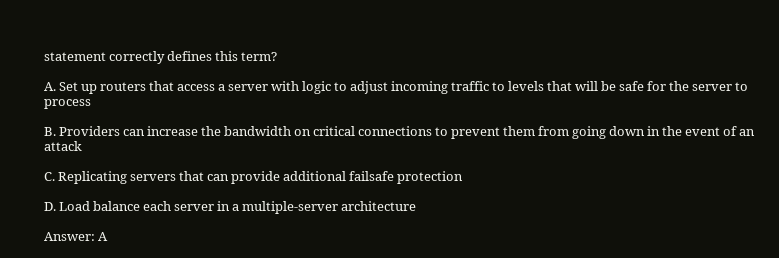statement correctly defines this term?

A. Set up routers that access a server with logic to adjust incoming traffic to levels that will be safe for the server to process

B. Providers can increase the bandwidth on critical connections to prevent them from going down in the event of an attack

C. Replicating servers that can provide additional failsafe protection

D. Load balance each server in a multiple-server architecture

Answer: A